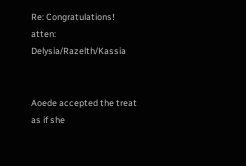Re: Congratulations! atten: Delysia/Razelth/Kassia


Aoede accepted the treat as if she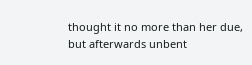thought it no more than her due, but afterwards unbent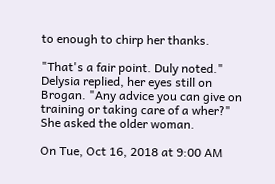to enough to chirp her thanks.

"That's a fair point. Duly noted." Delysia replied, her eyes still on Brogan. "Any advice you can give on training or taking care of a wher?" She asked the older woman.

On Tue, Oct 16, 2018 at 9:00 AM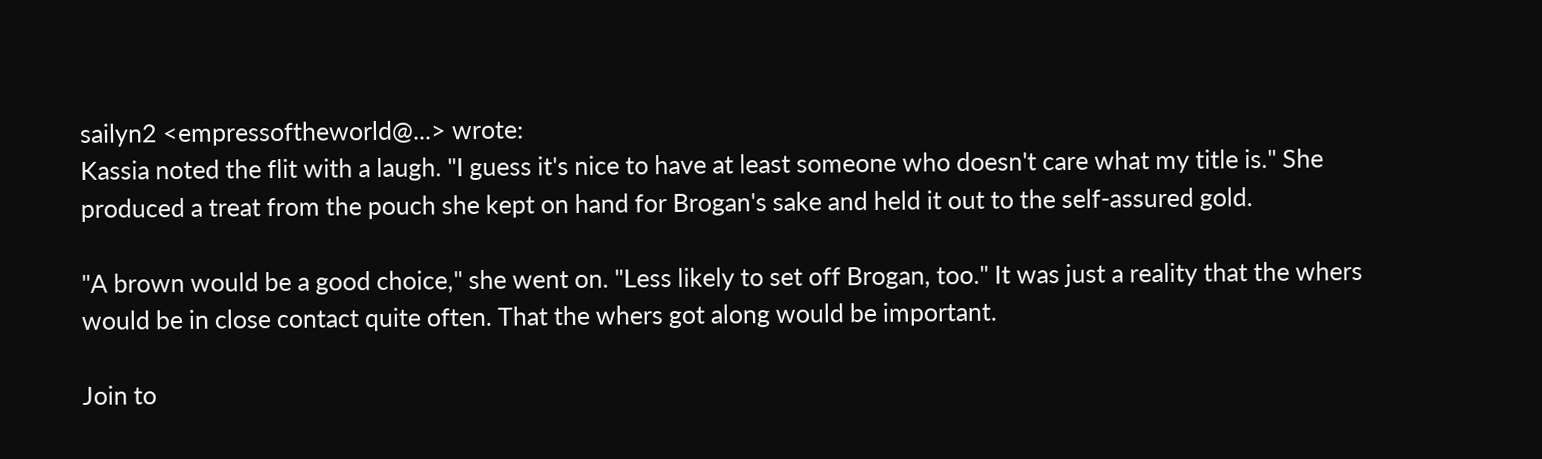sailyn2 <empressoftheworld@...> wrote:
Kassia noted the flit with a laugh. "I guess it's nice to have at least someone who doesn't care what my title is." She produced a treat from the pouch she kept on hand for Brogan's sake and held it out to the self-assured gold.

"A brown would be a good choice," she went on. "Less likely to set off Brogan, too." It was just a reality that the whers would be in close contact quite often. That the whers got along would be important.

Join to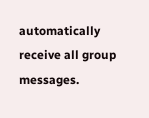automatically receive all group messages.